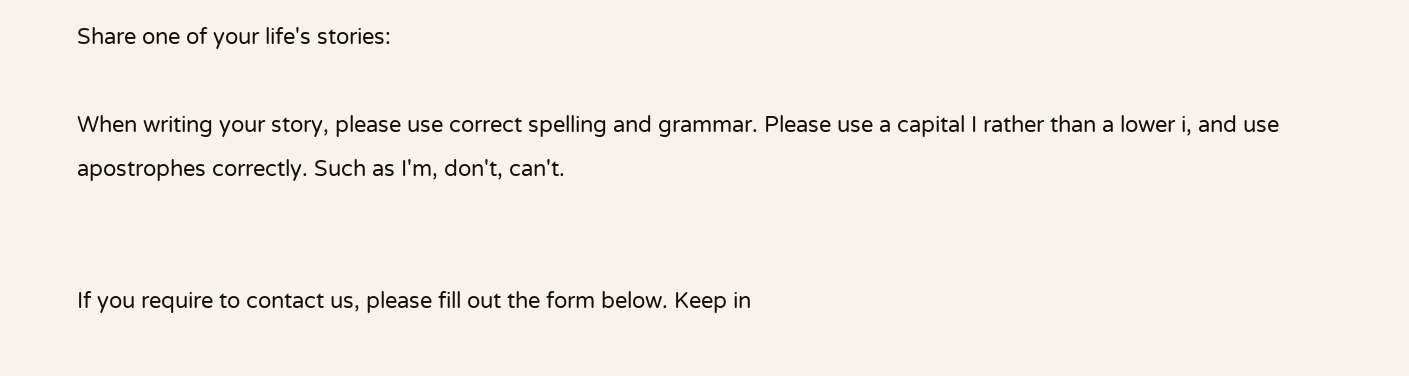Share one of your life's stories:

When writing your story, please use correct spelling and grammar. Please use a capital I rather than a lower i, and use apostrophes correctly. Such as I'm, don't, can't.


If you require to contact us, please fill out the form below. Keep in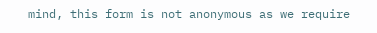mind, this form is not anonymous as we require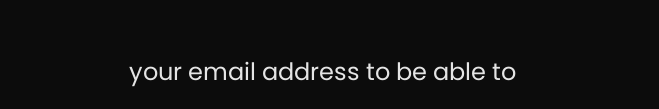your email address to be able to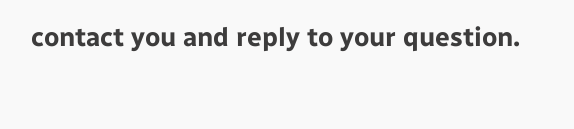contact you and reply to your question.